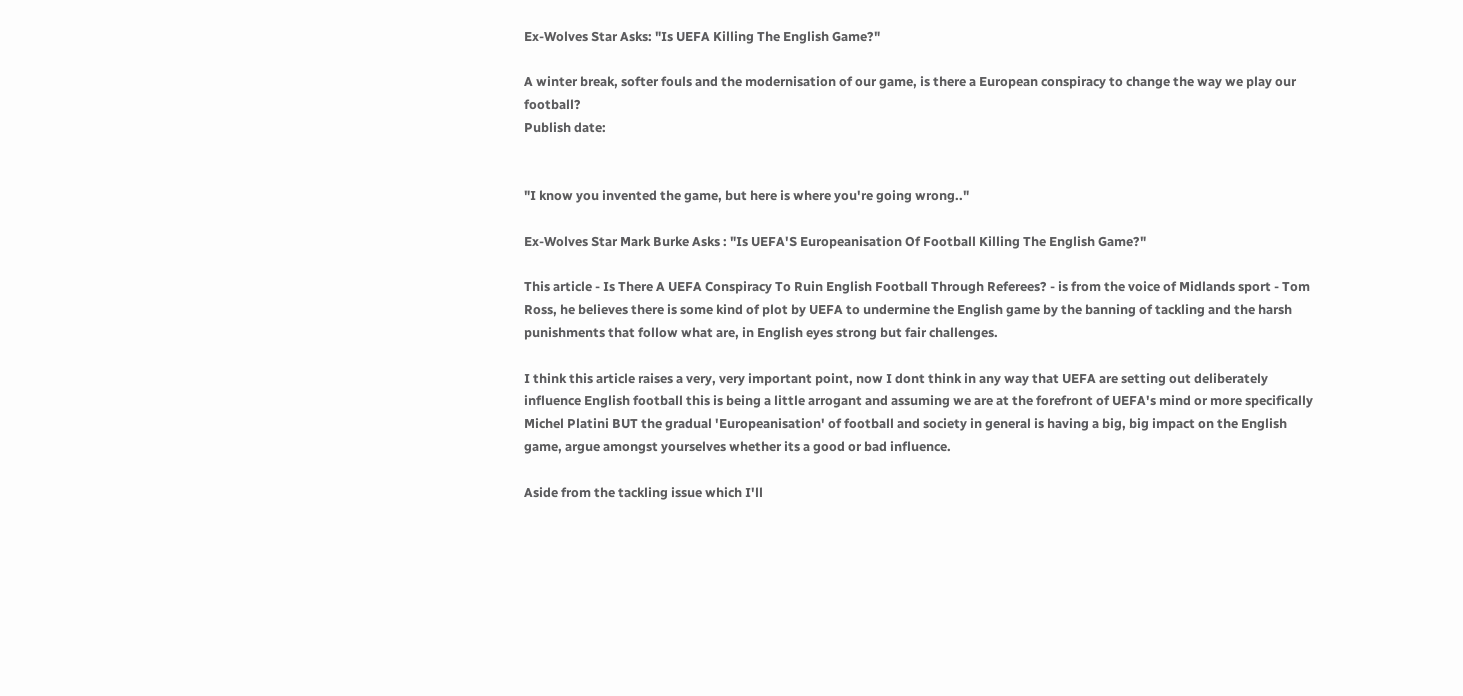Ex-Wolves Star Asks: "Is UEFA Killing The English Game?"

A winter break, softer fouls and the modernisation of our game, is there a European conspiracy to change the way we play our football?
Publish date:


"I know you invented the game, but here is where you're going wrong.."

Ex-Wolves Star Mark Burke Asks : "Is UEFA'S Europeanisation Of Football Killing The English Game?"

This article - Is There A UEFA Conspiracy To Ruin English Football Through Referees? - is from the voice of Midlands sport - Tom Ross, he believes there is some kind of plot by UEFA to undermine the English game by the banning of tackling and the harsh punishments that follow what are, in English eyes strong but fair challenges.

I think this article raises a very, very important point, now I dont think in any way that UEFA are setting out deliberately influence English football this is being a little arrogant and assuming we are at the forefront of UEFA's mind or more specifically Michel Platini BUT the gradual 'Europeanisation' of football and society in general is having a big, big impact on the English game, argue amongst yourselves whether its a good or bad influence.

Aside from the tackling issue which I'll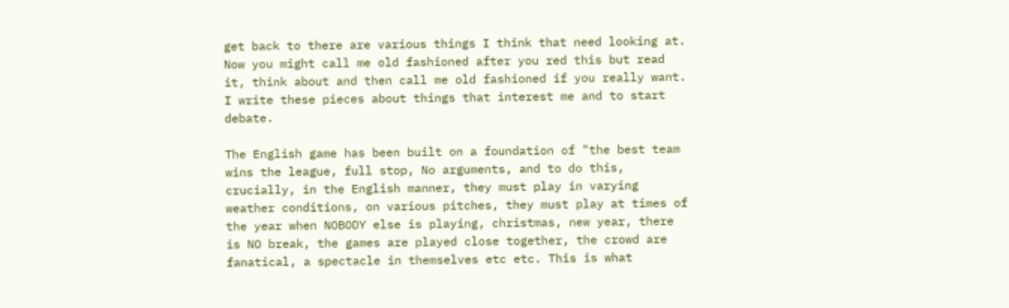get back to there are various things I think that need looking at. Now you might call me old fashioned after you red this but read it, think about and then call me old fashioned if you really want. I write these pieces about things that interest me and to start debate.

The English game has been built on a foundation of "the best team wins the league, full stop, No arguments, and to do this, crucially, in the English manner, they must play in varying weather conditions, on various pitches, they must play at times of the year when NOBODY else is playing, christmas, new year, there is NO break, the games are played close together, the crowd are fanatical, a spectacle in themselves etc etc. This is what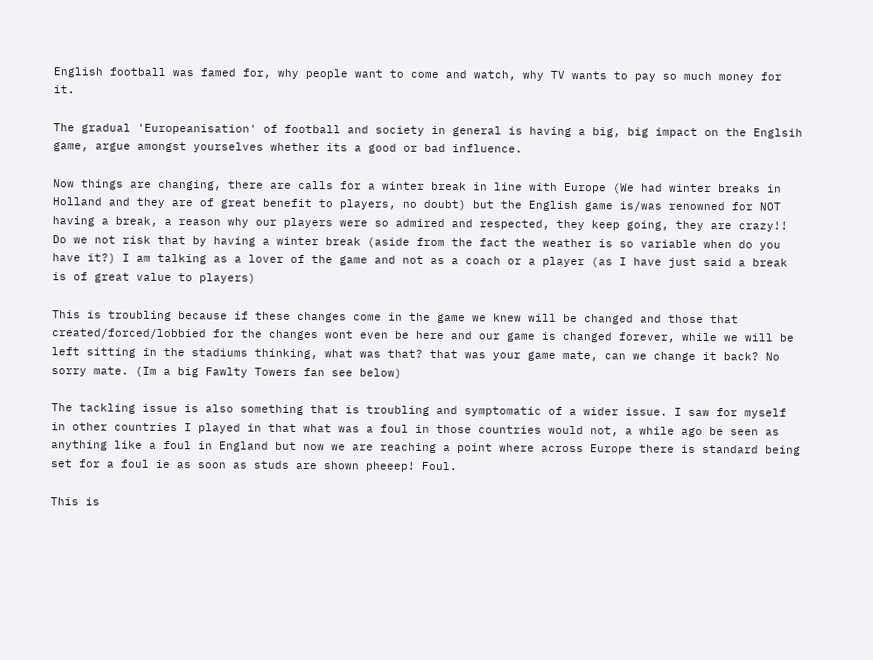English football was famed for, why people want to come and watch, why TV wants to pay so much money for it.

The gradual 'Europeanisation' of football and society in general is having a big, big impact on the Englsih game, argue amongst yourselves whether its a good or bad influence.

Now things are changing, there are calls for a winter break in line with Europe (We had winter breaks in Holland and they are of great benefit to players, no doubt) but the English game is/was renowned for NOT having a break, a reason why our players were so admired and respected, they keep going, they are crazy!! Do we not risk that by having a winter break (aside from the fact the weather is so variable when do you have it?) I am talking as a lover of the game and not as a coach or a player (as I have just said a break is of great value to players)

This is troubling because if these changes come in the game we knew will be changed and those that created/forced/lobbied for the changes wont even be here and our game is changed forever, while we will be left sitting in the stadiums thinking, what was that? that was your game mate, can we change it back? No sorry mate. (Im a big Fawlty Towers fan see below)

The tackling issue is also something that is troubling and symptomatic of a wider issue. I saw for myself in other countries I played in that what was a foul in those countries would not, a while ago be seen as anything like a foul in England but now we are reaching a point where across Europe there is standard being set for a foul ie as soon as studs are shown pheeep! Foul.

This is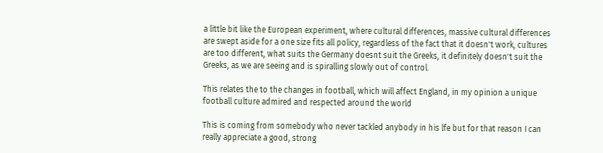a little bit like the European experiment, where cultural differences, massive cultural differences are swept aside for a one size fits all policy, regardless of the fact that it doesn't work, cultures are too different, what suits the Germany doesnt suit the Greeks, it definitely doesn't suit the Greeks, as we are seeing and is spiralling slowly out of control.

This relates the to the changes in football, which will affect England, in my opinion a unique football culture admired and respected around the world

This is coming from somebody who never tackled anybody in his lfe but for that reason I can really appreciate a good, strong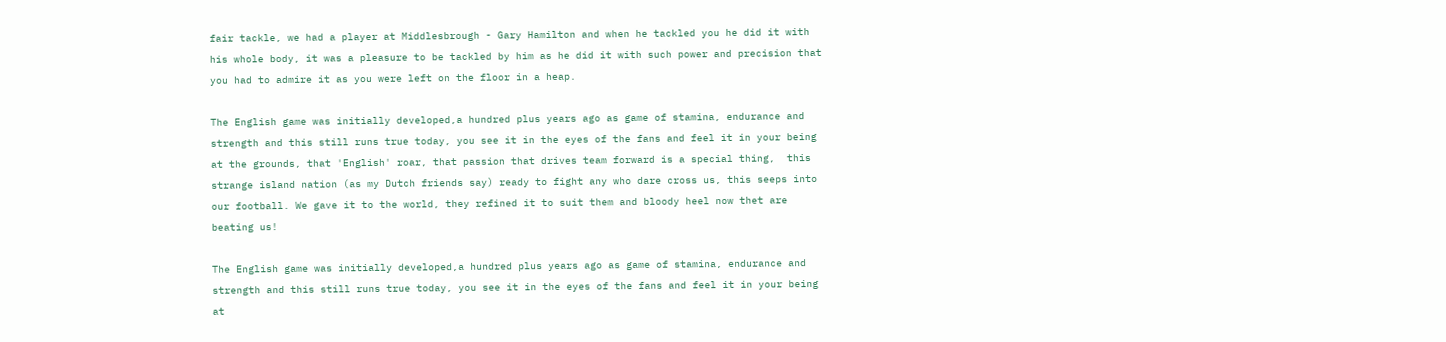fair tackle, we had a player at Middlesbrough - Gary Hamilton and when he tackled you he did it with his whole body, it was a pleasure to be tackled by him as he did it with such power and precision that you had to admire it as you were left on the floor in a heap.

The English game was initially developed,a hundred plus years ago as game of stamina, endurance and strength and this still runs true today, you see it in the eyes of the fans and feel it in your being at the grounds, that 'English' roar, that passion that drives team forward is a special thing,  this strange island nation (as my Dutch friends say) ready to fight any who dare cross us, this seeps into our football. We gave it to the world, they refined it to suit them and bloody heel now thet are beating us!

The English game was initially developed,a hundred plus years ago as game of stamina, endurance and strength and this still runs true today, you see it in the eyes of the fans and feel it in your being at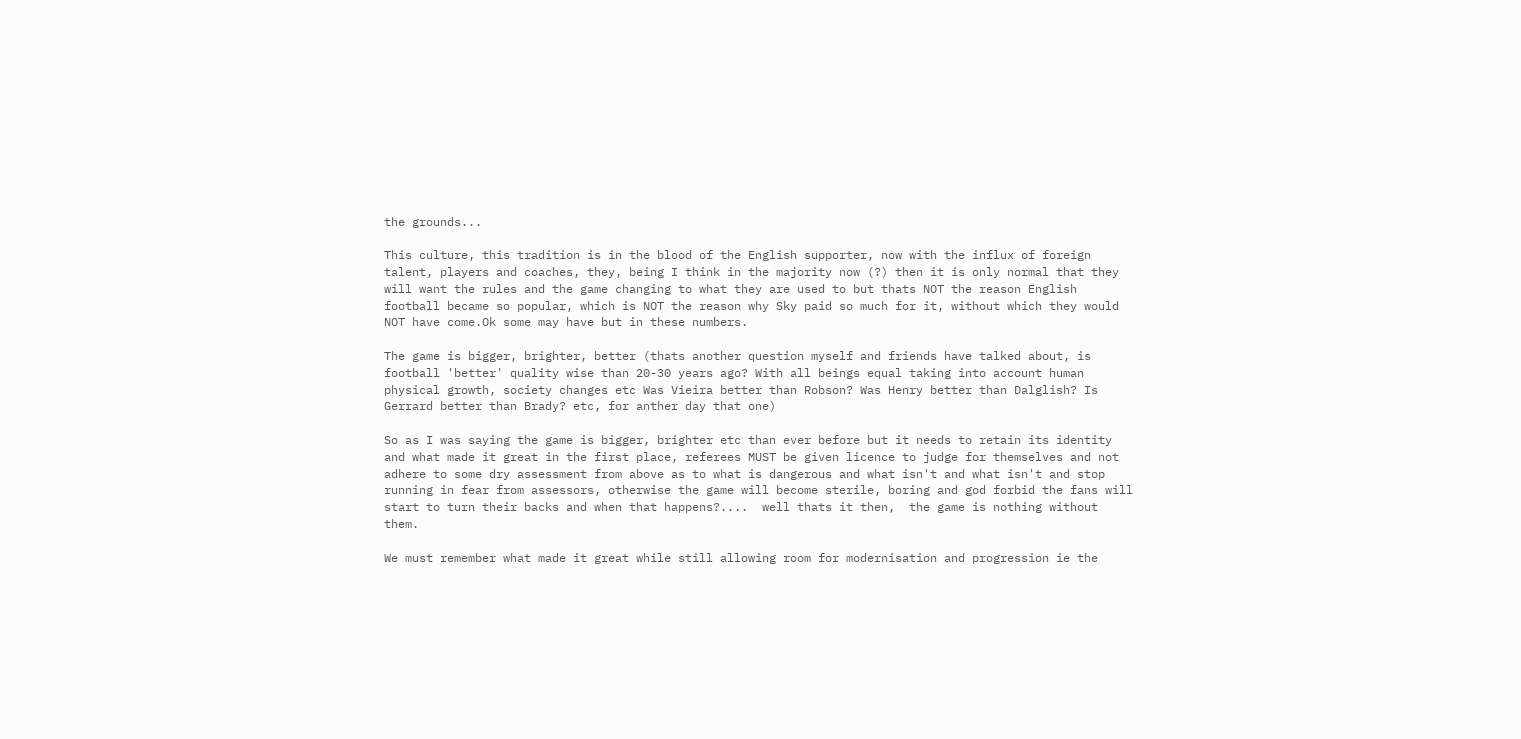the grounds...

This culture, this tradition is in the blood of the English supporter, now with the influx of foreign talent, players and coaches, they, being I think in the majority now (?) then it is only normal that they will want the rules and the game changing to what they are used to but thats NOT the reason English football became so popular, which is NOT the reason why Sky paid so much for it, without which they would NOT have come.Ok some may have but in these numbers.

The game is bigger, brighter, better (thats another question myself and friends have talked about, is football 'better' quality wise than 20-30 years ago? With all beings equal taking into account human physical growth, society changes etc Was Vieira better than Robson? Was Henry better than Dalglish? Is Gerrard better than Brady? etc, for anther day that one)

So as I was saying the game is bigger, brighter etc than ever before but it needs to retain its identity and what made it great in the first place, referees MUST be given licence to judge for themselves and not adhere to some dry assessment from above as to what is dangerous and what isn't and what isn't and stop running in fear from assessors, otherwise the game will become sterile, boring and god forbid the fans will start to turn their backs and when that happens?....  well thats it then,  the game is nothing without them.

We must remember what made it great while still allowing room for modernisation and progression ie the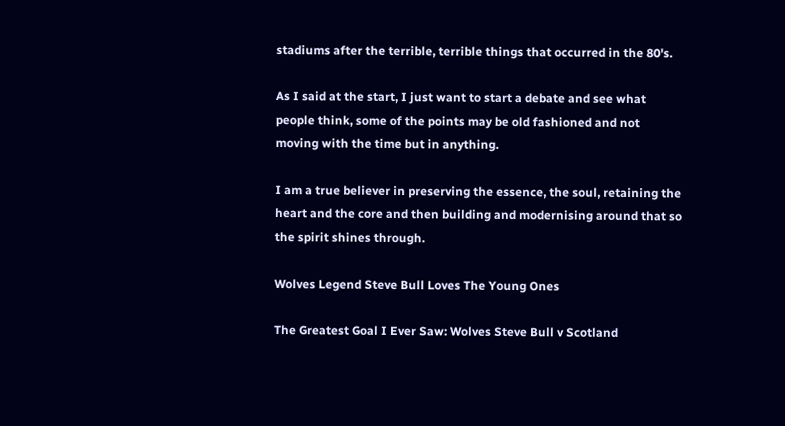stadiums after the terrible, terrible things that occurred in the 80's.

As I said at the start, I just want to start a debate and see what people think, some of the points may be old fashioned and not moving with the time but in anything.

I am a true believer in preserving the essence, the soul, retaining the heart and the core and then building and modernising around that so the spirit shines through.

Wolves Legend Steve Bull Loves The Young Ones

The Greatest Goal I Ever Saw: Wolves Steve Bull v Scotland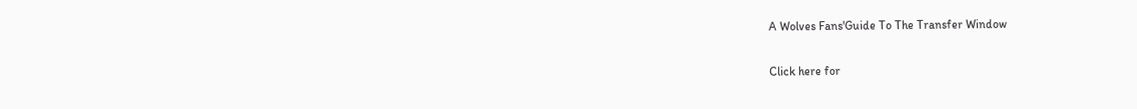A Wolves Fans'Guide To The Transfer Window

Click here for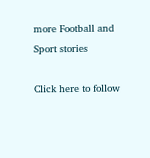more Football and Sport stories

Click here to follow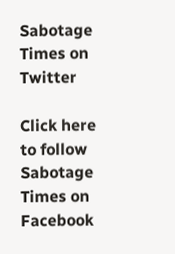Sabotage Times on Twitter

Click here to follow Sabotage Times on Facebook